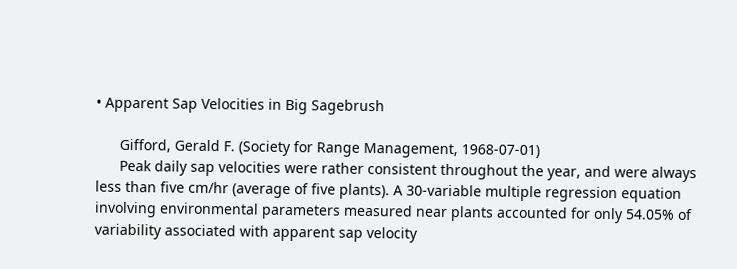• Apparent Sap Velocities in Big Sagebrush

      Gifford, Gerald F. (Society for Range Management, 1968-07-01)
      Peak daily sap velocities were rather consistent throughout the year, and were always less than five cm/hr (average of five plants). A 30-variable multiple regression equation involving environmental parameters measured near plants accounted for only 54.05% of variability associated with apparent sap velocity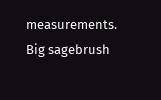measurements. Big sagebrush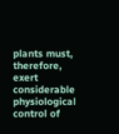plants must, therefore, exert considerable physiological control of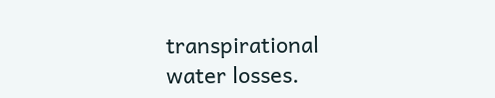transpirational water losses.